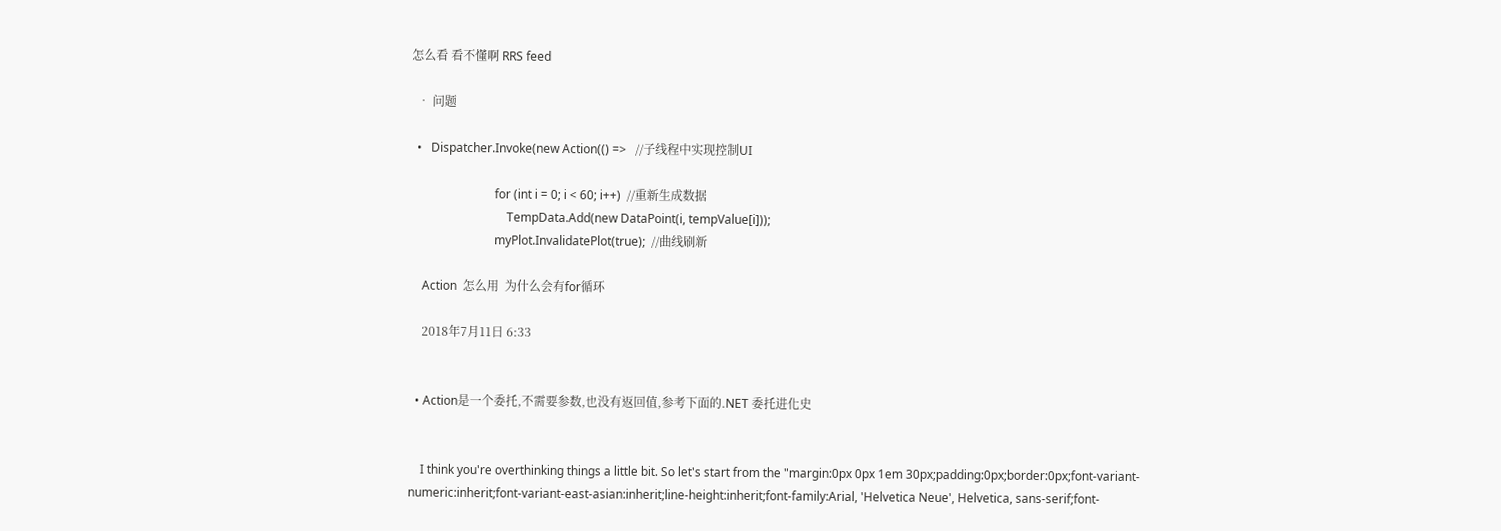怎么看 看不懂啊 RRS feed

  • 问题

  •   Dispatcher.Invoke(new Action(() =>   //子线程中实现控制UI

                            for (int i = 0; i < 60; i++)  //重新生成数据
                                TempData.Add(new DataPoint(i, tempValue[i]));
                            myPlot.InvalidatePlot(true);  //曲线刷新

    Action  怎么用  为什么会有for循环

    2018年7月11日 6:33


  • Action是一个委托,不需要参数,也没有返回值,参考下面的.NET 委托进化史


    I think you're overthinking things a little bit. So let's start from the "margin:0px 0px 1em 30px;padding:0px;border:0px;font-variant-numeric:inherit;font-variant-east-asian:inherit;line-height:inherit;font-family:Arial, 'Helvetica Neue', Helvetica, sans-serif;font-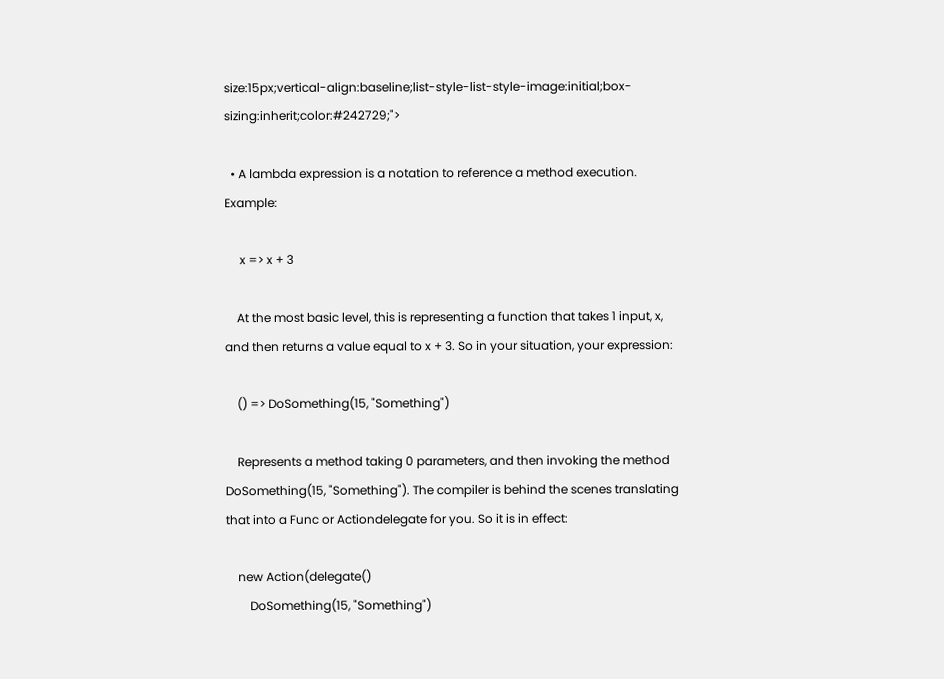size:15px;vertical-align:baseline;list-style-list-style-image:initial;box-sizing:inherit;color:#242729;">

  • A lambda expression is a notation to reference a method execution. Example:

     x => x + 3

    At the most basic level, this is representing a function that takes 1 input, x, and then returns a value equal to x + 3. So in your situation, your expression:

    () => DoSomething(15, "Something")

    Represents a method taking 0 parameters, and then invoking the method DoSomething(15, "Something"). The compiler is behind the scenes translating that into a Func or Actiondelegate for you. So it is in effect:

    new Action(delegate()
        DoSomething(15, "Something")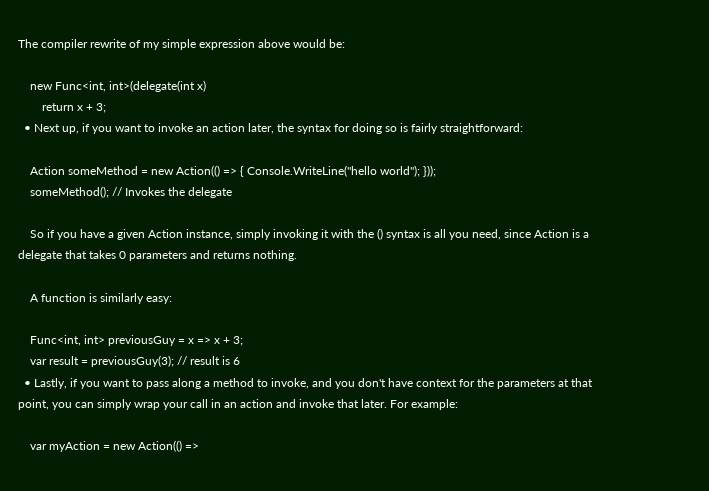The compiler rewrite of my simple expression above would be:

    new Func<int, int>(delegate(int x)
        return x + 3;
  • Next up, if you want to invoke an action later, the syntax for doing so is fairly straightforward:

    Action someMethod = new Action(() => { Console.WriteLine("hello world"); }));
    someMethod(); // Invokes the delegate

    So if you have a given Action instance, simply invoking it with the () syntax is all you need, since Action is a delegate that takes 0 parameters and returns nothing.

    A function is similarly easy:

    Func<int, int> previousGuy = x => x + 3;
    var result = previousGuy(3); // result is 6
  • Lastly, if you want to pass along a method to invoke, and you don't have context for the parameters at that point, you can simply wrap your call in an action and invoke that later. For example:

    var myAction = new Action(() =>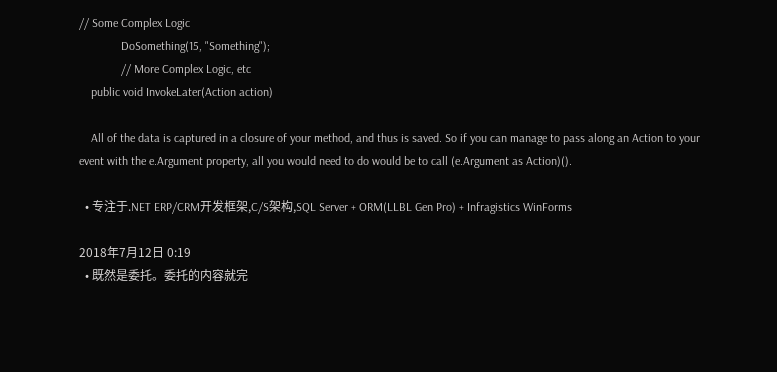// Some Complex Logic
              DoSomething(15, "Something");
              // More Complex Logic, etc
    public void InvokeLater(Action action)

    All of the data is captured in a closure of your method, and thus is saved. So if you can manage to pass along an Action to your event with the e.Argument property, all you would need to do would be to call (e.Argument as Action)().

  • 专注于.NET ERP/CRM开发框架,C/S架构,SQL Server + ORM(LLBL Gen Pro) + Infragistics WinForms

2018年7月12日 0:19
  • 既然是委托。委托的内容就完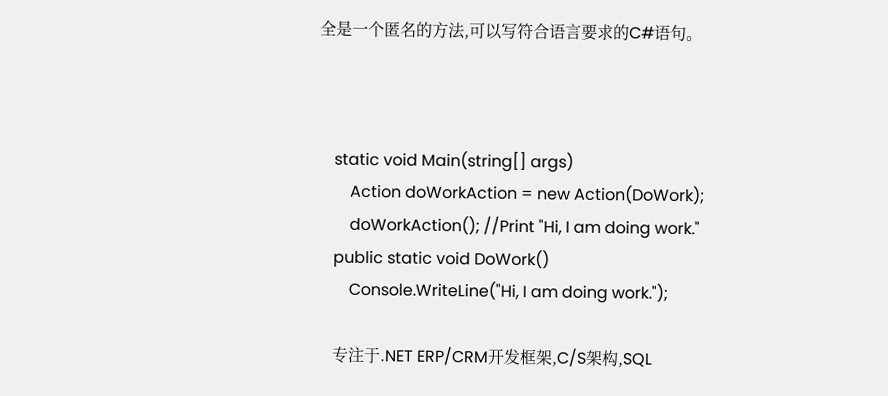全是一个匿名的方法,可以写符合语言要求的C#语句。



    static void Main(string[] args)
        Action doWorkAction = new Action(DoWork);
        doWorkAction(); //Print "Hi, I am doing work."
    public static void DoWork()
        Console.WriteLine("Hi, I am doing work.");

    专注于.NET ERP/CRM开发框架,C/S架构,SQL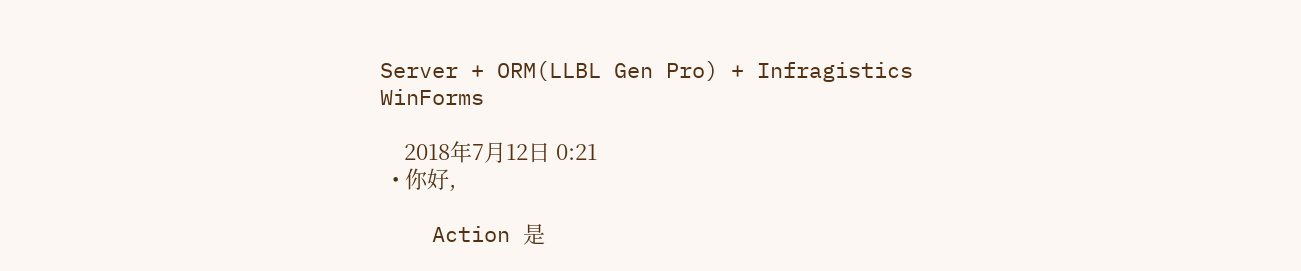Server + ORM(LLBL Gen Pro) + Infragistics WinForms

    2018年7月12日 0:21
  • 你好,

    Action 是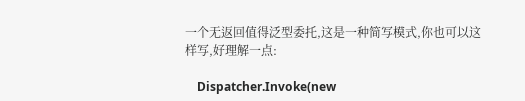一个无返回值得泛型委托,这是一种简写模式,你也可以这样写,好理解一点:

    Dispatcher.Invoke(new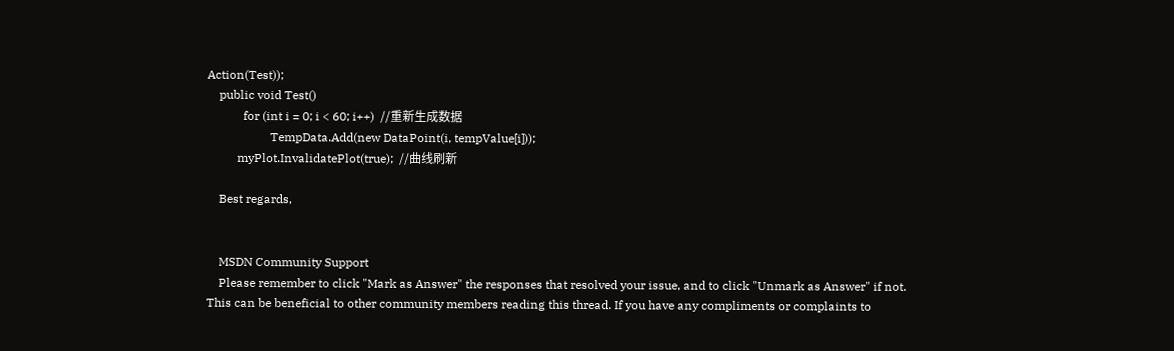Action(Test));
    public void Test()
            for (int i = 0; i < 60; i++)  //重新生成数据
                     TempData.Add(new DataPoint(i, tempValue[i]));
          myPlot.InvalidatePlot(true);  //曲线刷新

    Best regards,


    MSDN Community Support
    Please remember to click "Mark as Answer" the responses that resolved your issue, and to click "Unmark as Answer" if not. This can be beneficial to other community members reading this thread. If you have any compliments or complaints to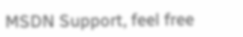MSDN Support, feel free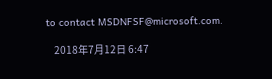to contact MSDNFSF@microsoft.com.

    2018年7月12日 6:47